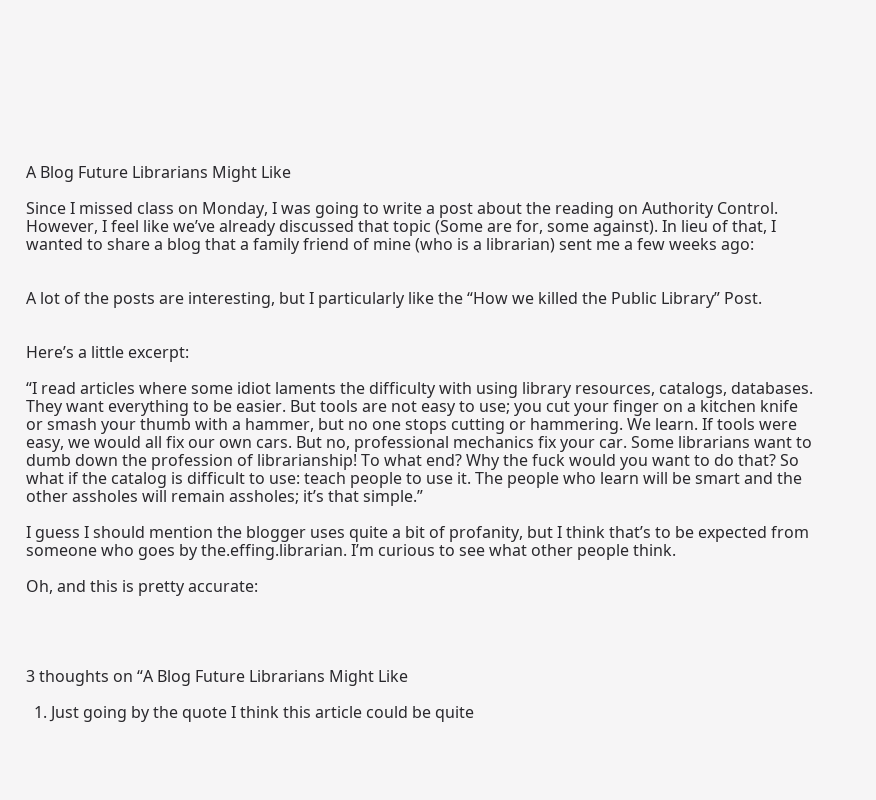A Blog Future Librarians Might Like

Since I missed class on Monday, I was going to write a post about the reading on Authority Control. However, I feel like we’ve already discussed that topic (Some are for, some against). In lieu of that, I wanted to share a blog that a family friend of mine (who is a librarian) sent me a few weeks ago:


A lot of the posts are interesting, but I particularly like the “How we killed the Public Library” Post.


Here’s a little excerpt:

“I read articles where some idiot laments the difficulty with using library resources, catalogs, databases. They want everything to be easier. But tools are not easy to use; you cut your finger on a kitchen knife or smash your thumb with a hammer, but no one stops cutting or hammering. We learn. If tools were easy, we would all fix our own cars. But no, professional mechanics fix your car. Some librarians want to dumb down the profession of librarianship! To what end? Why the fuck would you want to do that? So what if the catalog is difficult to use: teach people to use it. The people who learn will be smart and the other assholes will remain assholes; it’s that simple.”

I guess I should mention the blogger uses quite a bit of profanity, but I think that’s to be expected from someone who goes by the.effing.librarian. I’m curious to see what other people think.

Oh, and this is pretty accurate:




3 thoughts on “A Blog Future Librarians Might Like

  1. Just going by the quote I think this article could be quite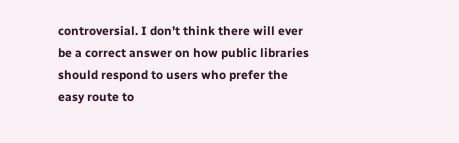controversial. I don’t think there will ever be a correct answer on how public libraries should respond to users who prefer the easy route to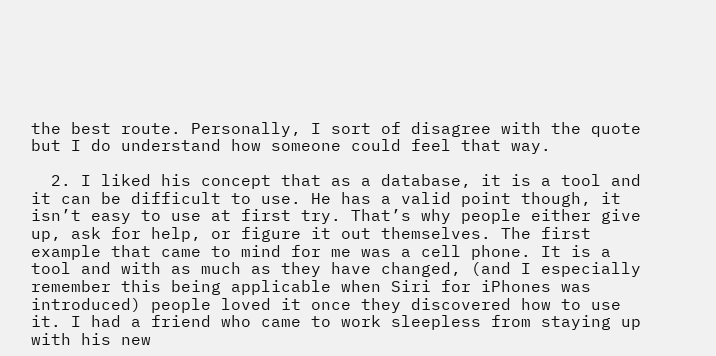the best route. Personally, I sort of disagree with the quote but I do understand how someone could feel that way.

  2. I liked his concept that as a database, it is a tool and it can be difficult to use. He has a valid point though, it isn’t easy to use at first try. That’s why people either give up, ask for help, or figure it out themselves. The first example that came to mind for me was a cell phone. It is a tool and with as much as they have changed, (and I especially remember this being applicable when Siri for iPhones was introduced) people loved it once they discovered how to use it. I had a friend who came to work sleepless from staying up with his new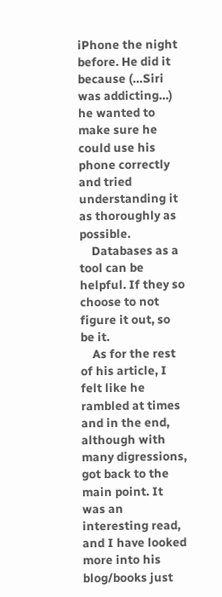iPhone the night before. He did it because (…Siri was addicting…) he wanted to make sure he could use his phone correctly and tried understanding it as thoroughly as possible.
    Databases as a tool can be helpful. If they so choose to not figure it out, so be it.
    As for the rest of his article, I felt like he rambled at times and in the end, although with many digressions, got back to the main point. It was an interesting read, and I have looked more into his blog/books just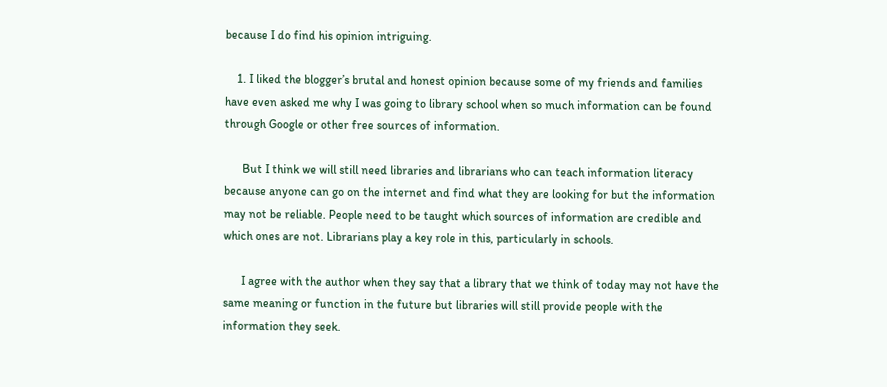because I do find his opinion intriguing.

    1. I liked the blogger’s brutal and honest opinion because some of my friends and families have even asked me why I was going to library school when so much information can be found through Google or other free sources of information.

      But I think we will still need libraries and librarians who can teach information literacy because anyone can go on the internet and find what they are looking for but the information may not be reliable. People need to be taught which sources of information are credible and which ones are not. Librarians play a key role in this, particularly in schools.

      I agree with the author when they say that a library that we think of today may not have the same meaning or function in the future but libraries will still provide people with the information they seek.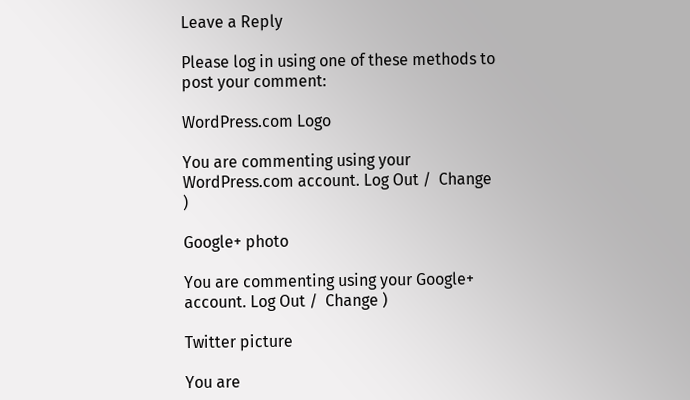Leave a Reply

Please log in using one of these methods to post your comment:

WordPress.com Logo

You are commenting using your WordPress.com account. Log Out /  Change )

Google+ photo

You are commenting using your Google+ account. Log Out /  Change )

Twitter picture

You are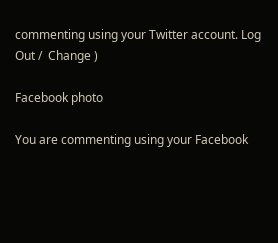commenting using your Twitter account. Log Out /  Change )

Facebook photo

You are commenting using your Facebook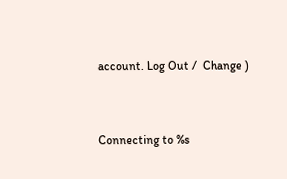account. Log Out /  Change )


Connecting to %s